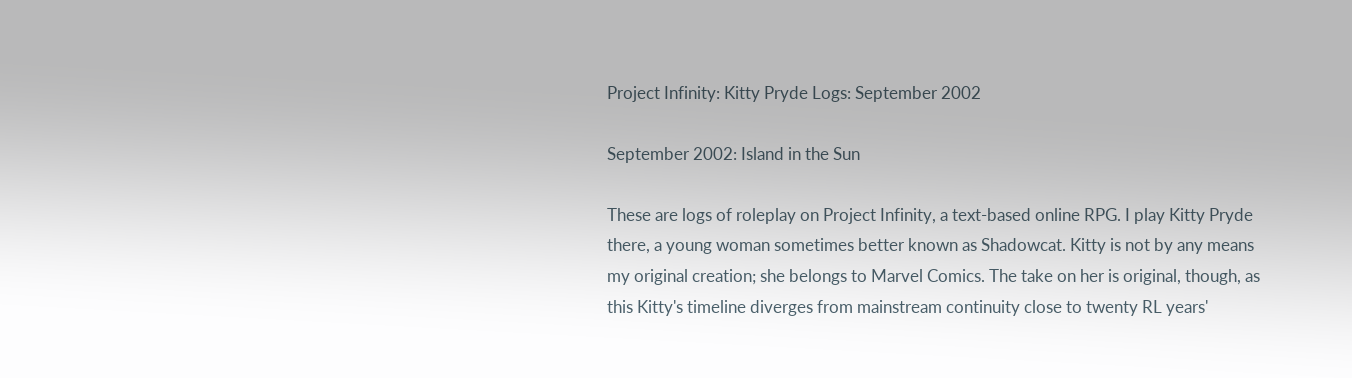Project Infinity: Kitty Pryde Logs: September 2002

September 2002: Island in the Sun

These are logs of roleplay on Project Infinity, a text-based online RPG. I play Kitty Pryde there, a young woman sometimes better known as Shadowcat. Kitty is not by any means my original creation; she belongs to Marvel Comics. The take on her is original, though, as this Kitty's timeline diverges from mainstream continuity close to twenty RL years'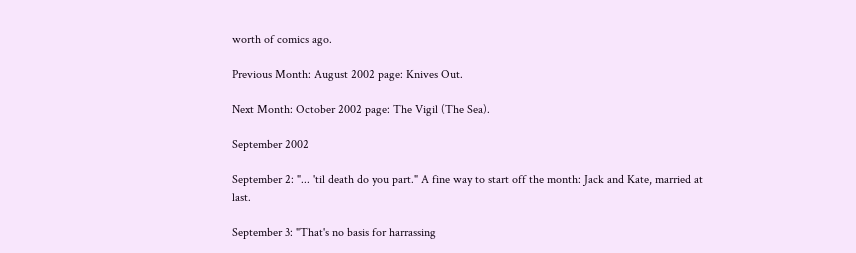worth of comics ago.

Previous Month: August 2002 page: Knives Out.

Next Month: October 2002 page: The Vigil (The Sea).

September 2002

September 2: "... 'til death do you part." A fine way to start off the month: Jack and Kate, married at last.

September 3: "That's no basis for harrassing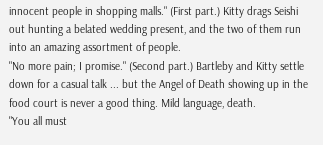innocent people in shopping malls." (First part.) Kitty drags Seishi out hunting a belated wedding present, and the two of them run into an amazing assortment of people.
"No more pain; I promise." (Second part.) Bartleby and Kitty settle down for a casual talk ... but the Angel of Death showing up in the food court is never a good thing. Mild language, death.
"You all must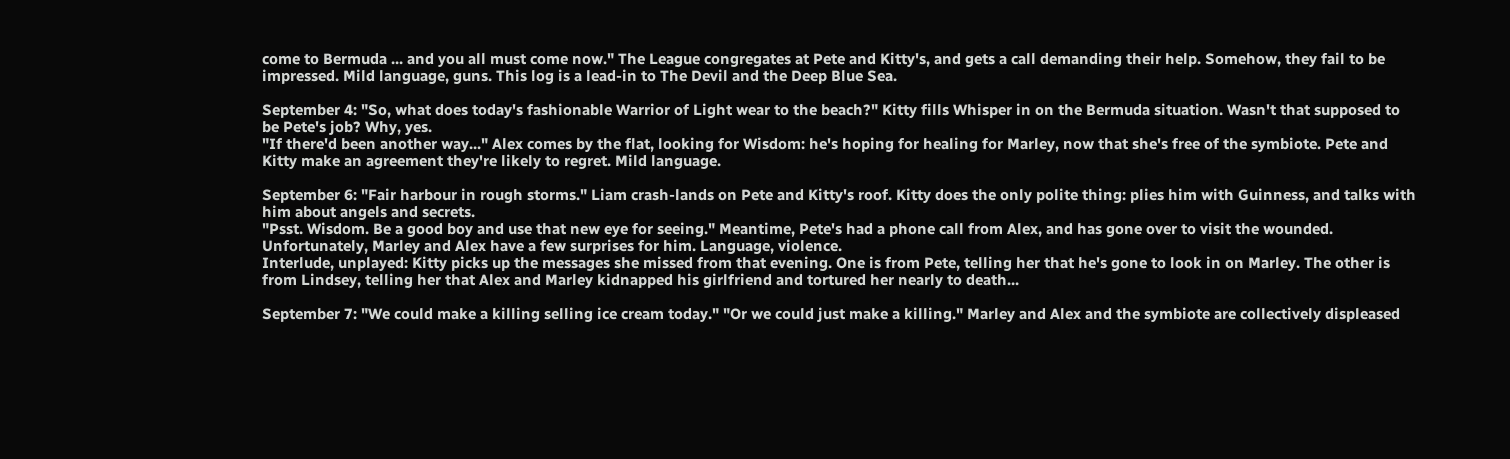come to Bermuda ... and you all must come now." The League congregates at Pete and Kitty's, and gets a call demanding their help. Somehow, they fail to be impressed. Mild language, guns. This log is a lead-in to The Devil and the Deep Blue Sea.

September 4: "So, what does today's fashionable Warrior of Light wear to the beach?" Kitty fills Whisper in on the Bermuda situation. Wasn't that supposed to be Pete's job? Why, yes.
"If there'd been another way..." Alex comes by the flat, looking for Wisdom: he's hoping for healing for Marley, now that she's free of the symbiote. Pete and Kitty make an agreement they're likely to regret. Mild language.

September 6: "Fair harbour in rough storms." Liam crash-lands on Pete and Kitty's roof. Kitty does the only polite thing: plies him with Guinness, and talks with him about angels and secrets.
"Psst. Wisdom. Be a good boy and use that new eye for seeing." Meantime, Pete's had a phone call from Alex, and has gone over to visit the wounded. Unfortunately, Marley and Alex have a few surprises for him. Language, violence.
Interlude, unplayed: Kitty picks up the messages she missed from that evening. One is from Pete, telling her that he's gone to look in on Marley. The other is from Lindsey, telling her that Alex and Marley kidnapped his girlfriend and tortured her nearly to death...

September 7: "We could make a killing selling ice cream today." "Or we could just make a killing." Marley and Alex and the symbiote are collectively displeased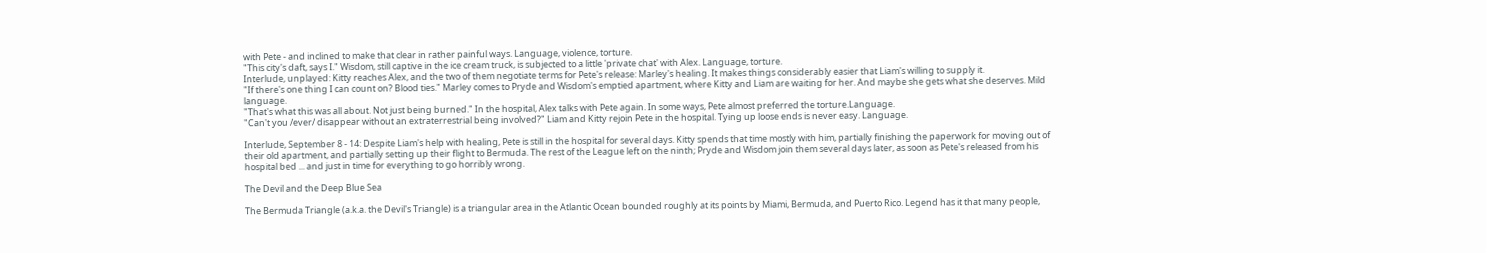with Pete - and inclined to make that clear in rather painful ways. Language, violence, torture.
"This city's daft, says I." Wisdom, still captive in the ice cream truck, is subjected to a little 'private chat' with Alex. Language, torture.
Interlude, unplayed: Kitty reaches Alex, and the two of them negotiate terms for Pete's release: Marley's healing. It makes things considerably easier that Liam's willing to supply it.
"If there's one thing I can count on? Blood ties." Marley comes to Pryde and Wisdom's emptied apartment, where Kitty and Liam are waiting for her. And maybe she gets what she deserves. Mild language.
"That's what this was all about. Not just being burned." In the hospital, Alex talks with Pete again. In some ways, Pete almost preferred the torture.Language.
"Can't you /ever/ disappear without an extraterrestrial being involved?" Liam and Kitty rejoin Pete in the hospital. Tying up loose ends is never easy. Language.

Interlude, September 8 - 14: Despite Liam's help with healing, Pete is still in the hospital for several days. Kitty spends that time mostly with him, partially finishing the paperwork for moving out of their old apartment, and partially setting up their flight to Bermuda. The rest of the League left on the ninth; Pryde and Wisdom join them several days later, as soon as Pete's released from his hospital bed ... and just in time for everything to go horribly wrong.

The Devil and the Deep Blue Sea

The Bermuda Triangle (a.k.a. the Devil's Triangle) is a triangular area in the Atlantic Ocean bounded roughly at its points by Miami, Bermuda, and Puerto Rico. Legend has it that many people,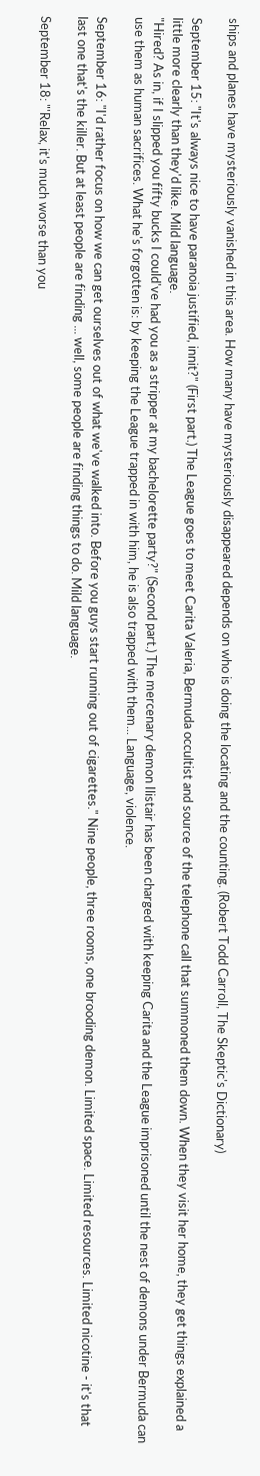ships and planes have mysteriously vanished in this area. How many have mysteriously disappeared depends on who is doing the locating and the counting. (Robert Todd Carroll, The Skeptic's Dictionary)

September 15: "It's always nice to have paranoia justified, innit?" (First part.) The League goes to meet Carita Valeria, Bermuda occultist and source of the telephone call that summoned them down. When they visit her home, they get things explained a little more clearly than they'd like. Mild language.
"Hired? As in, if I slipped you fifty bucks I could've had you as a stripper at my bachelorette party?" (Second part.) The mercenary demon Ilistair has been charged with keeping Carita and the League imprisoned until the nest of demons under Bermuda can use them as human sacrifices. What he's forgotten is: by keeping the League trapped in with him, he is also trapped with them... Language, violence.

September 16: "I'd rather focus on how we can get ourselves out of what we've walked into. Before you guys start running out of cigarettes." Nine people, three rooms, one brooding demon. Limited space. Limited resources. Limited nicotine - it's that last one that's the killer. But at least people are finding ... well, some people are finding things to do. Mild language.

September 18: "'Relax, it's much worse than you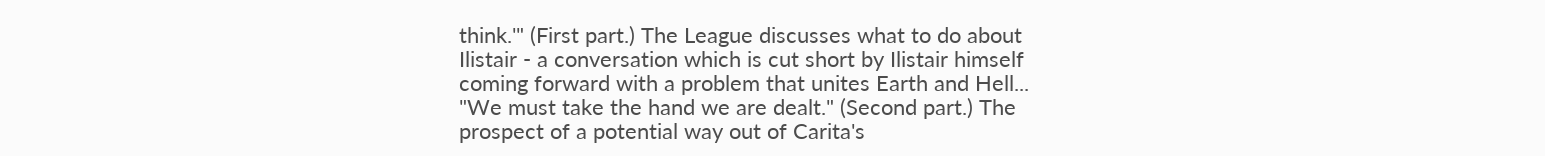think.'" (First part.) The League discusses what to do about Ilistair - a conversation which is cut short by Ilistair himself coming forward with a problem that unites Earth and Hell...
"We must take the hand we are dealt." (Second part.) The prospect of a potential way out of Carita's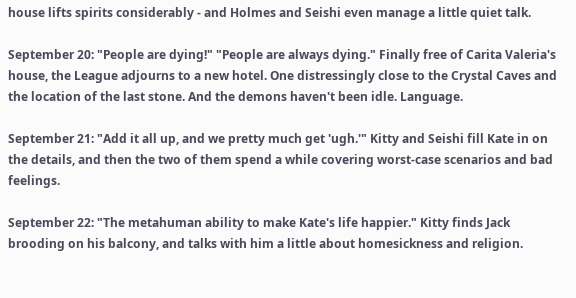house lifts spirits considerably - and Holmes and Seishi even manage a little quiet talk.

September 20: "People are dying!" "People are always dying." Finally free of Carita Valeria's house, the League adjourns to a new hotel. One distressingly close to the Crystal Caves and the location of the last stone. And the demons haven't been idle. Language.

September 21: "Add it all up, and we pretty much get 'ugh.'" Kitty and Seishi fill Kate in on the details, and then the two of them spend a while covering worst-case scenarios and bad feelings.

September 22: "The metahuman ability to make Kate's life happier." Kitty finds Jack brooding on his balcony, and talks with him a little about homesickness and religion.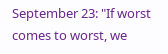September 23: "If worst comes to worst, we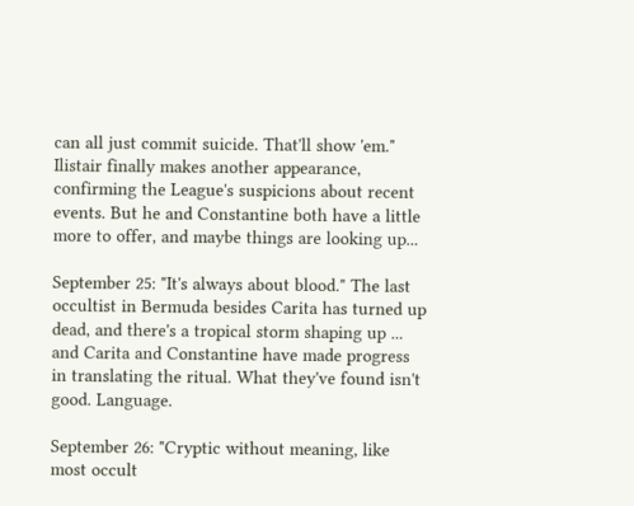can all just commit suicide. That'll show 'em." Ilistair finally makes another appearance, confirming the League's suspicions about recent events. But he and Constantine both have a little more to offer, and maybe things are looking up...

September 25: "It's always about blood." The last occultist in Bermuda besides Carita has turned up dead, and there's a tropical storm shaping up ... and Carita and Constantine have made progress in translating the ritual. What they've found isn't good. Language.

September 26: "Cryptic without meaning, like most occult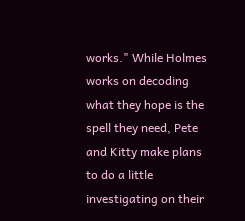works." While Holmes works on decoding what they hope is the spell they need, Pete and Kitty make plans to do a little investigating on their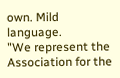own. Mild language.
"We represent the Association for the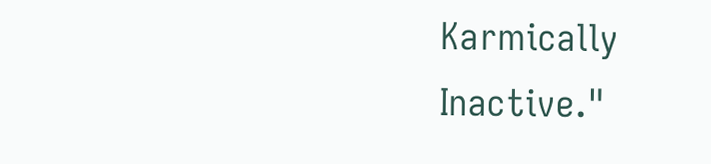Karmically Inactive."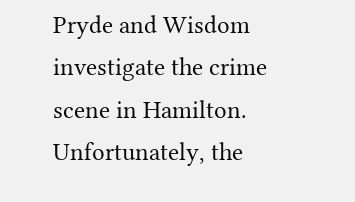Pryde and Wisdom investigate the crime scene in Hamilton. Unfortunately, the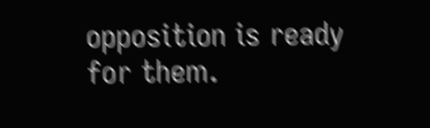opposition is ready for them.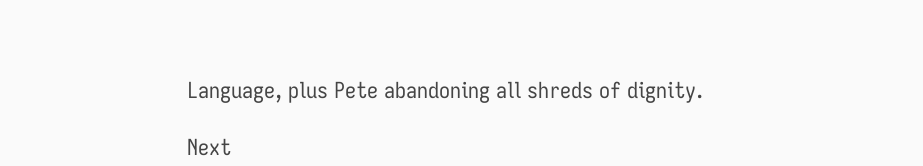Language, plus Pete abandoning all shreds of dignity.

Next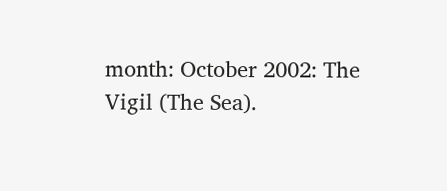month: October 2002: The Vigil (The Sea).